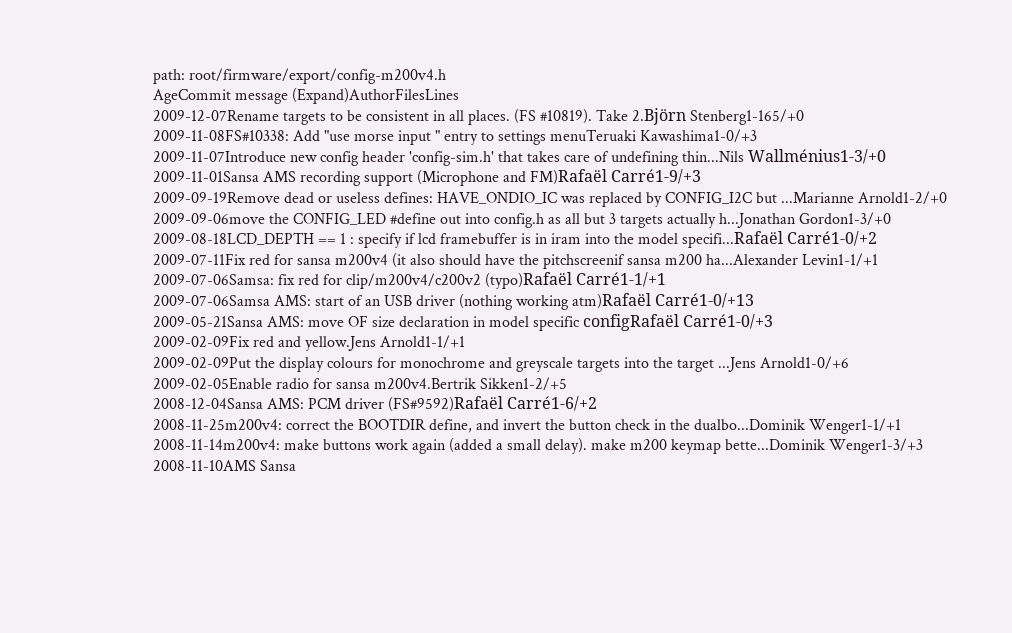path: root/firmware/export/config-m200v4.h
AgeCommit message (Expand)AuthorFilesLines
2009-12-07Rename targets to be consistent in all places. (FS #10819). Take 2.Björn Stenberg1-165/+0
2009-11-08FS#10338: Add "use morse input " entry to settings menuTeruaki Kawashima1-0/+3
2009-11-07Introduce new config header 'config-sim.h' that takes care of undefining thin...Nils Wallménius1-3/+0
2009-11-01Sansa AMS recording support (Microphone and FM)Rafaël Carré1-9/+3
2009-09-19Remove dead or useless defines: HAVE_ONDIO_IC was replaced by CONFIG_I2C but ...Marianne Arnold1-2/+0
2009-09-06move the CONFIG_LED #define out into config.h as all but 3 targets actually h...Jonathan Gordon1-3/+0
2009-08-18LCD_DEPTH == 1 : specify if lcd framebuffer is in iram into the model specifi...Rafaël Carré1-0/+2
2009-07-11Fix red for sansa m200v4 (it also should have the pitchscreenif sansa m200 ha...Alexander Levin1-1/+1
2009-07-06Samsa: fix red for clip/m200v4/c200v2 (typo)Rafaël Carré1-1/+1
2009-07-06Samsa AMS: start of an USB driver (nothing working atm)Rafaël Carré1-0/+13
2009-05-21Sansa AMS: move OF size declaration in model specific configRafaël Carré1-0/+3
2009-02-09Fix red and yellow.Jens Arnold1-1/+1
2009-02-09Put the display colours for monochrome and greyscale targets into the target ...Jens Arnold1-0/+6
2009-02-05Enable radio for sansa m200v4.Bertrik Sikken1-2/+5
2008-12-04Sansa AMS: PCM driver (FS#9592)Rafaël Carré1-6/+2
2008-11-25m200v4: correct the BOOTDIR define, and invert the button check in the dualbo...Dominik Wenger1-1/+1
2008-11-14m200v4: make buttons work again (added a small delay). make m200 keymap bette...Dominik Wenger1-3/+3
2008-11-10AMS Sansa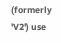(formerly 'V2') use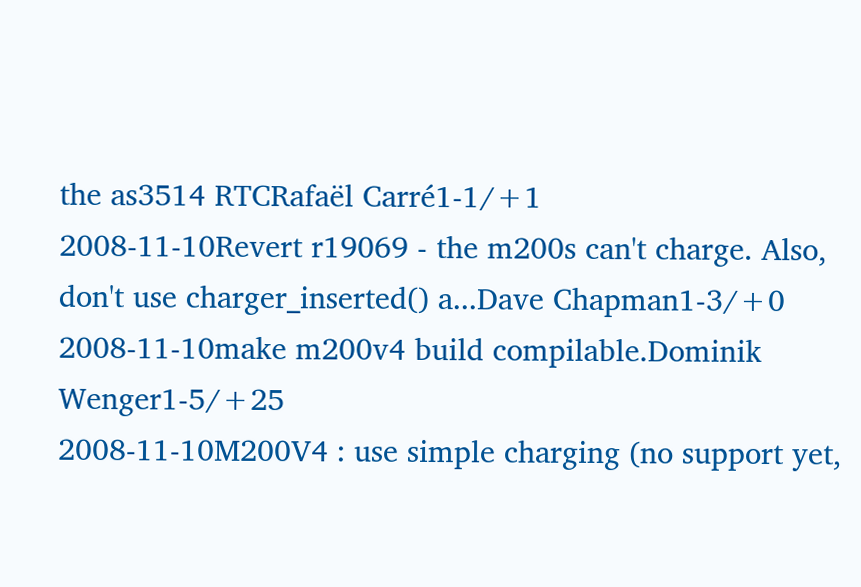the as3514 RTCRafaël Carré1-1/+1
2008-11-10Revert r19069 - the m200s can't charge. Also, don't use charger_inserted() a...Dave Chapman1-3/+0
2008-11-10make m200v4 build compilable.Dominik Wenger1-5/+25
2008-11-10M200V4 : use simple charging (no support yet,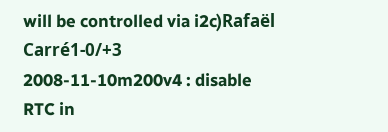will be controlled via i2c)Rafaël Carré1-0/+3
2008-11-10m200v4 : disable RTC in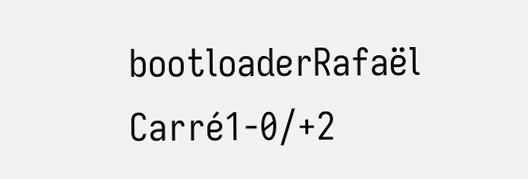bootloaderRafaël Carré1-0/+2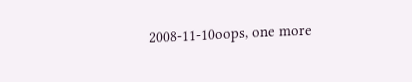2008-11-10oops, one more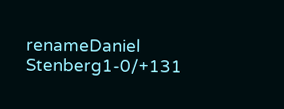renameDaniel Stenberg1-0/+131